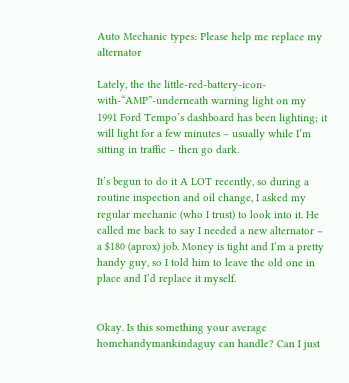Auto Mechanic types: Please help me replace my alternator

Lately, the the little-red-battery-icon-with-“AMP”-underneath warning light on my 1991 Ford Tempo’s dashboard has been lighting; it will light for a few minutes – usually while I’m sitting in traffic – then go dark.

It’s begun to do it A LOT recently, so during a routine inspection and oil change, I asked my regular mechanic (who I trust) to look into it. He called me back to say I needed a new alternator – a $180 (aprox) job. Money is tight and I’m a pretty handy guy, so I told him to leave the old one in place and I’d replace it myself.


Okay. Is this something your average homehandymankindaguy can handle? Can I just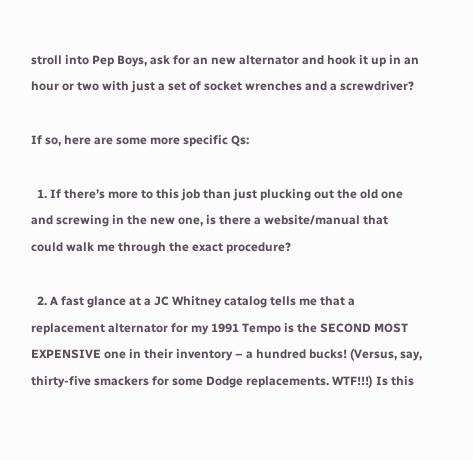stroll into Pep Boys, ask for an new alternator and hook it up in an hour or two with just a set of socket wrenches and a screwdriver?

If so, here are some more specific Qs:

  1. If there’s more to this job than just plucking out the old one and screwing in the new one, is there a website/manual that could walk me through the exact procedure?

  2. A fast glance at a JC Whitney catalog tells me that a replacement alternator for my 1991 Tempo is the SECOND MOST EXPENSIVE one in their inventory – a hundred bucks! (Versus, say, thirty-five smackers for some Dodge replacements. WTF!!!) Is this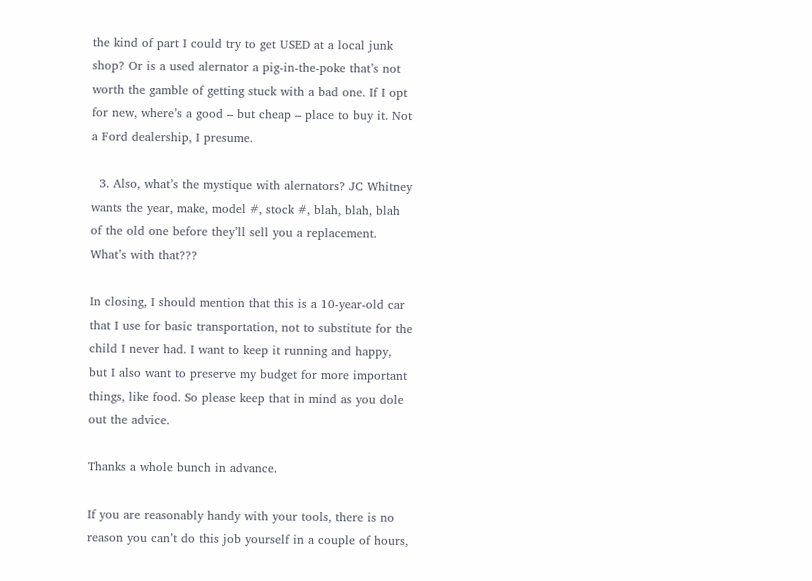the kind of part I could try to get USED at a local junk shop? Or is a used alernator a pig-in-the-poke that’s not worth the gamble of getting stuck with a bad one. If I opt for new, where’s a good – but cheap – place to buy it. Not a Ford dealership, I presume.

  3. Also, what’s the mystique with alernators? JC Whitney wants the year, make, model #, stock #, blah, blah, blah of the old one before they’ll sell you a replacement. What’s with that???

In closing, I should mention that this is a 10-year-old car that I use for basic transportation, not to substitute for the child I never had. I want to keep it running and happy, but I also want to preserve my budget for more important things, like food. So please keep that in mind as you dole out the advice.

Thanks a whole bunch in advance.

If you are reasonably handy with your tools, there is no reason you can’t do this job yourself in a couple of hours,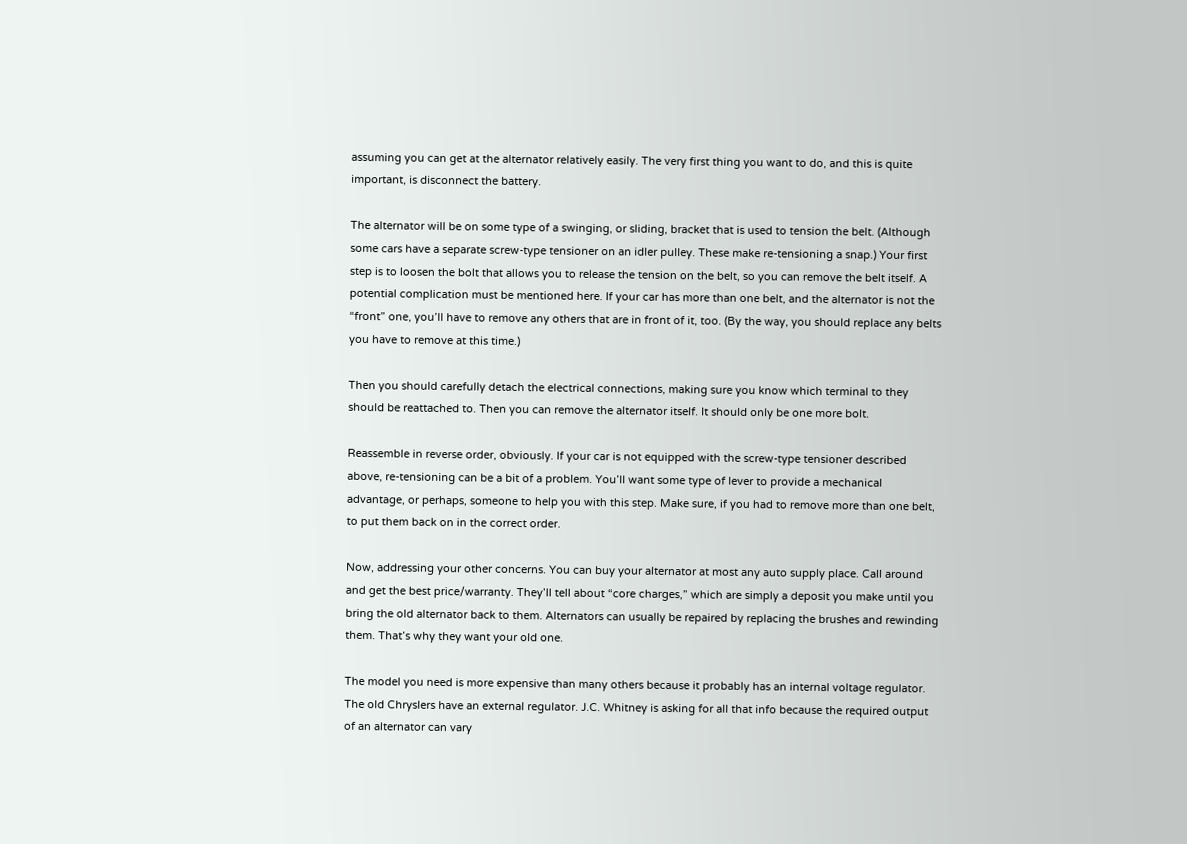assuming you can get at the alternator relatively easily. The very first thing you want to do, and this is quite important, is disconnect the battery.

The alternator will be on some type of a swinging, or sliding, bracket that is used to tension the belt. (Although some cars have a separate screw-type tensioner on an idler pulley. These make re-tensioning a snap.) Your first step is to loosen the bolt that allows you to release the tension on the belt, so you can remove the belt itself. A potential complication must be mentioned here. If your car has more than one belt, and the alternator is not the “front” one, you’ll have to remove any others that are in front of it, too. (By the way, you should replace any belts you have to remove at this time.)

Then you should carefully detach the electrical connections, making sure you know which terminal to they should be reattached to. Then you can remove the alternator itself. It should only be one more bolt.

Reassemble in reverse order, obviously. If your car is not equipped with the screw-type tensioner described above, re-tensioning can be a bit of a problem. You’ll want some type of lever to provide a mechanical advantage, or perhaps, someone to help you with this step. Make sure, if you had to remove more than one belt, to put them back on in the correct order.

Now, addressing your other concerns. You can buy your alternator at most any auto supply place. Call around and get the best price/warranty. They’ll tell about “core charges,” which are simply a deposit you make until you bring the old alternator back to them. Alternators can usually be repaired by replacing the brushes and rewinding them. That’s why they want your old one.

The model you need is more expensive than many others because it probably has an internal voltage regulator. The old Chryslers have an external regulator. J.C. Whitney is asking for all that info because the required output of an alternator can vary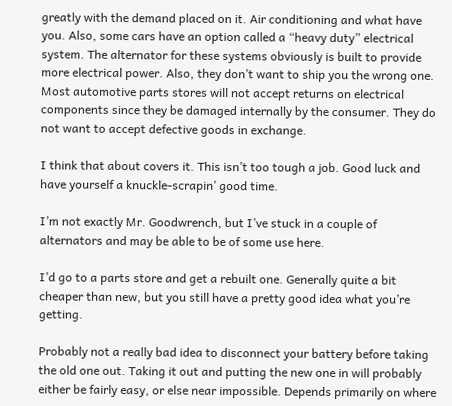greatly with the demand placed on it. Air conditioning and what have you. Also, some cars have an option called a “heavy duty” electrical system. The alternator for these systems obviously is built to provide more electrical power. Also, they don’t want to ship you the wrong one. Most automotive parts stores will not accept returns on electrical components since they be damaged internally by the consumer. They do not want to accept defective goods in exchange.

I think that about covers it. This isn’t too tough a job. Good luck and have yourself a knuckle-scrapin’ good time.

I’m not exactly Mr. Goodwrench, but I’ve stuck in a couple of alternators and may be able to be of some use here.

I’d go to a parts store and get a rebuilt one. Generally quite a bit cheaper than new, but you still have a pretty good idea what you’re getting.

Probably not a really bad idea to disconnect your battery before taking the old one out. Taking it out and putting the new one in will probably either be fairly easy, or else near impossible. Depends primarily on where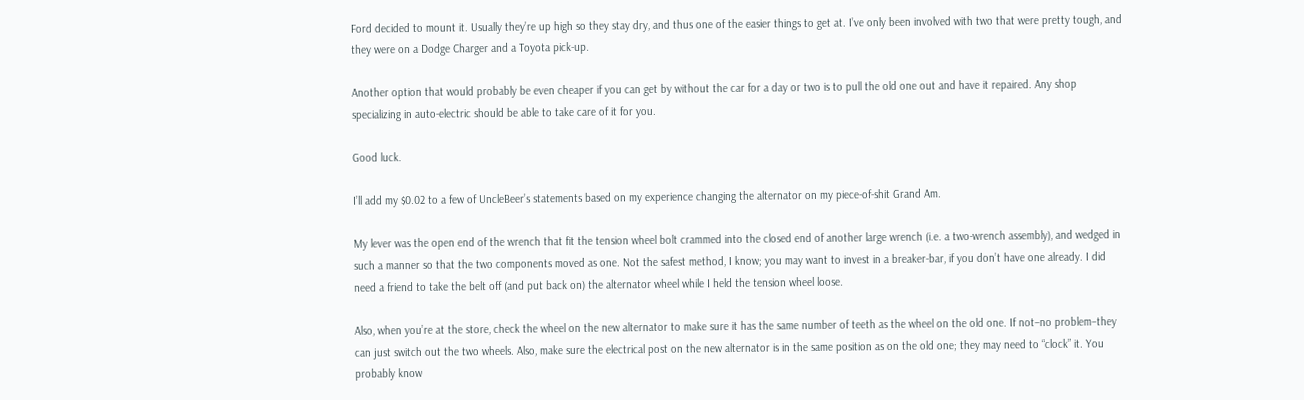Ford decided to mount it. Usually they’re up high so they stay dry, and thus one of the easier things to get at. I’ve only been involved with two that were pretty tough, and they were on a Dodge Charger and a Toyota pick-up.

Another option that would probably be even cheaper if you can get by without the car for a day or two is to pull the old one out and have it repaired. Any shop specializing in auto-electric should be able to take care of it for you.

Good luck.

I’ll add my $0.02 to a few of UncleBeer’s statements based on my experience changing the alternator on my piece-of-shit Grand Am.

My lever was the open end of the wrench that fit the tension wheel bolt crammed into the closed end of another large wrench (i.e. a two-wrench assembly), and wedged in such a manner so that the two components moved as one. Not the safest method, I know; you may want to invest in a breaker-bar, if you don’t have one already. I did need a friend to take the belt off (and put back on) the alternator wheel while I held the tension wheel loose.

Also, when you’re at the store, check the wheel on the new alternator to make sure it has the same number of teeth as the wheel on the old one. If not–no problem–they can just switch out the two wheels. Also, make sure the electrical post on the new alternator is in the same position as on the old one; they may need to “clock” it. You probably know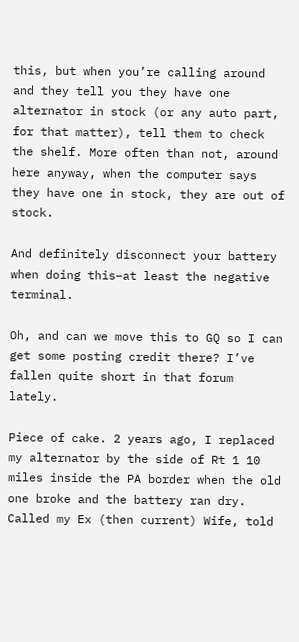this, but when you’re calling around and they tell you they have one alternator in stock (or any auto part, for that matter), tell them to check the shelf. More often than not, around here anyway, when the computer says they have one in stock, they are out of stock.

And definitely disconnect your battery when doing this–at least the negative terminal.

Oh, and can we move this to GQ so I can get some posting credit there? I’ve fallen quite short in that forum lately.

Piece of cake. 2 years ago, I replaced my alternator by the side of Rt 1 10 miles inside the PA border when the old one broke and the battery ran dry. Called my Ex (then current) Wife, told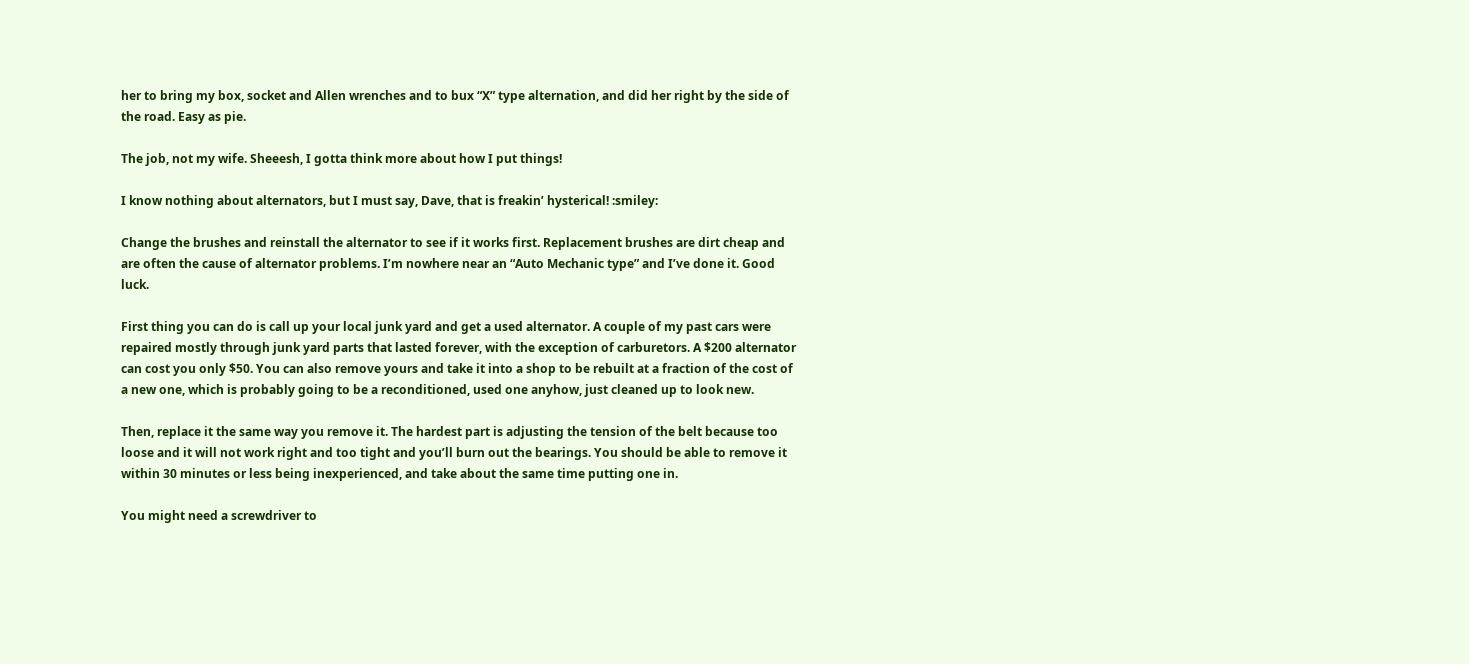her to bring my box, socket and Allen wrenches and to bux “X” type alternation, and did her right by the side of the road. Easy as pie.

The job, not my wife. Sheeesh, I gotta think more about how I put things!

I know nothing about alternators, but I must say, Dave, that is freakin’ hysterical! :smiley:

Change the brushes and reinstall the alternator to see if it works first. Replacement brushes are dirt cheap and are often the cause of alternator problems. I’m nowhere near an “Auto Mechanic type” and I’ve done it. Good luck.

First thing you can do is call up your local junk yard and get a used alternator. A couple of my past cars were repaired mostly through junk yard parts that lasted forever, with the exception of carburetors. A $200 alternator can cost you only $50. You can also remove yours and take it into a shop to be rebuilt at a fraction of the cost of a new one, which is probably going to be a reconditioned, used one anyhow, just cleaned up to look new.

Then, replace it the same way you remove it. The hardest part is adjusting the tension of the belt because too loose and it will not work right and too tight and you’ll burn out the bearings. You should be able to remove it within 30 minutes or less being inexperienced, and take about the same time putting one in.

You might need a screwdriver to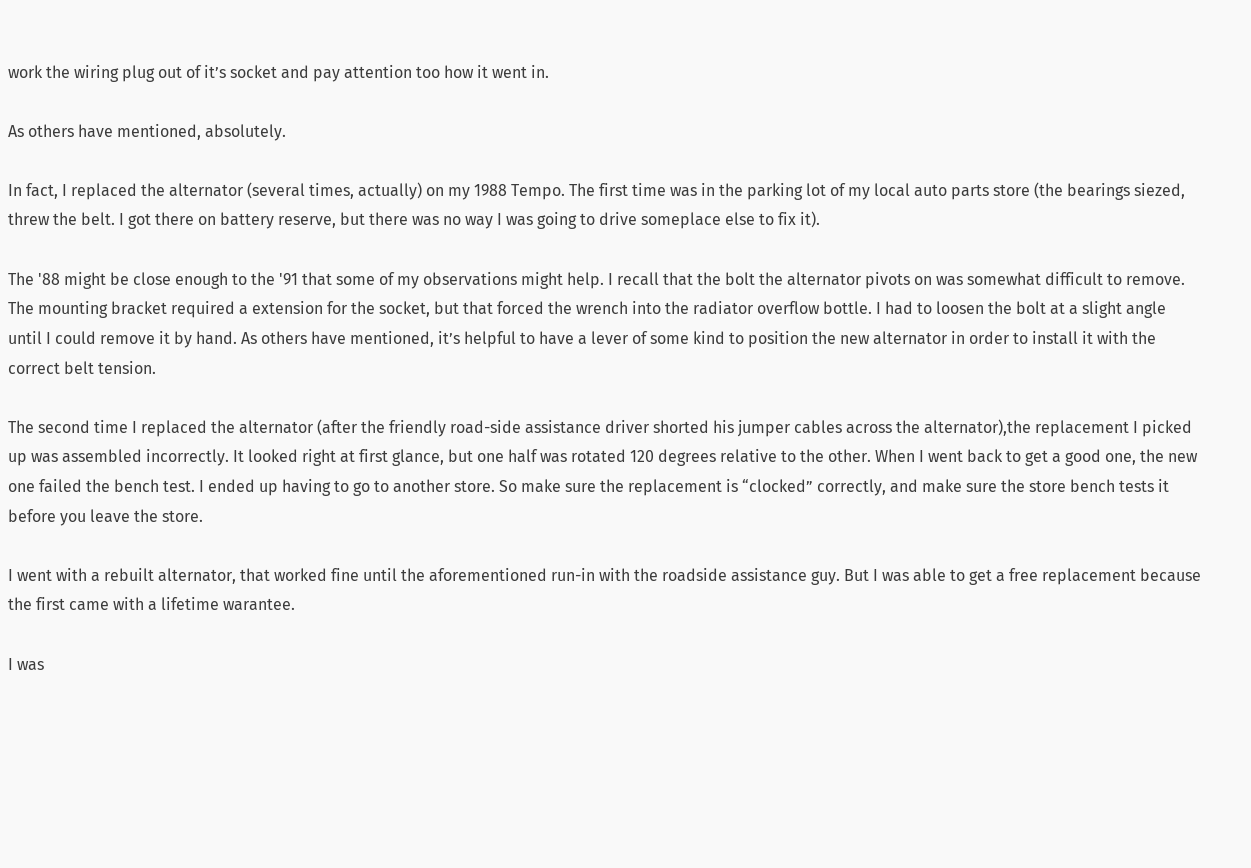work the wiring plug out of it’s socket and pay attention too how it went in.

As others have mentioned, absolutely.

In fact, I replaced the alternator (several times, actually) on my 1988 Tempo. The first time was in the parking lot of my local auto parts store (the bearings siezed, threw the belt. I got there on battery reserve, but there was no way I was going to drive someplace else to fix it).

The '88 might be close enough to the '91 that some of my observations might help. I recall that the bolt the alternator pivots on was somewhat difficult to remove. The mounting bracket required a extension for the socket, but that forced the wrench into the radiator overflow bottle. I had to loosen the bolt at a slight angle until I could remove it by hand. As others have mentioned, it’s helpful to have a lever of some kind to position the new alternator in order to install it with the correct belt tension.

The second time I replaced the alternator (after the friendly road-side assistance driver shorted his jumper cables across the alternator),the replacement I picked up was assembled incorrectly. It looked right at first glance, but one half was rotated 120 degrees relative to the other. When I went back to get a good one, the new one failed the bench test. I ended up having to go to another store. So make sure the replacement is “clocked” correctly, and make sure the store bench tests it before you leave the store.

I went with a rebuilt alternator, that worked fine until the aforementioned run-in with the roadside assistance guy. But I was able to get a free replacement because the first came with a lifetime warantee.

I was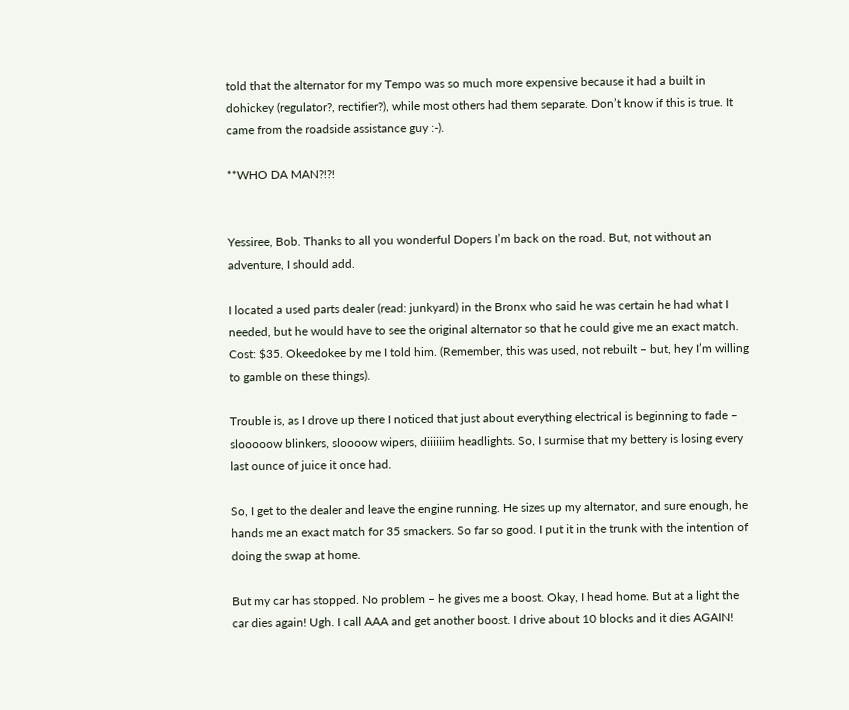told that the alternator for my Tempo was so much more expensive because it had a built in dohickey (regulator?, rectifier?), while most others had them separate. Don’t know if this is true. It came from the roadside assistance guy :-).

**WHO DA MAN?!?!


Yessiree, Bob. Thanks to all you wonderful Dopers I’m back on the road. But, not without an adventure, I should add.

I located a used parts dealer (read: junkyard) in the Bronx who said he was certain he had what I needed, but he would have to see the original alternator so that he could give me an exact match. Cost: $35. Okeedokee by me I told him. (Remember, this was used, not rebuilt – but, hey I’m willing to gamble on these things).

Trouble is, as I drove up there I noticed that just about everything electrical is beginning to fade – slooooow blinkers, sloooow wipers, diiiiiim headlights. So, I surmise that my bettery is losing every last ounce of juice it once had.

So, I get to the dealer and leave the engine running. He sizes up my alternator, and sure enough, he hands me an exact match for 35 smackers. So far so good. I put it in the trunk with the intention of doing the swap at home.

But my car has stopped. No problem – he gives me a boost. Okay, I head home. But at a light the car dies again! Ugh. I call AAA and get another boost. I drive about 10 blocks and it dies AGAIN!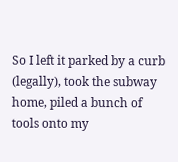So I left it parked by a curb (legally), took the subway home, piled a bunch of tools onto my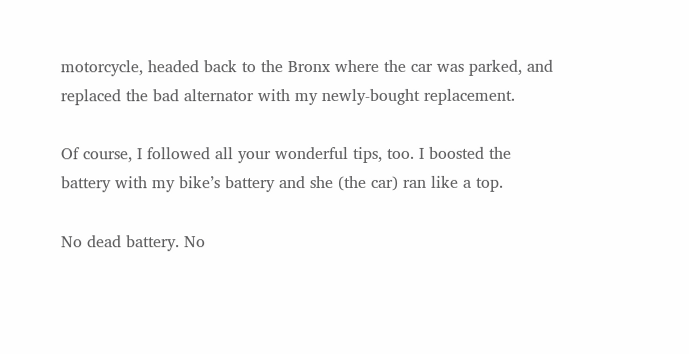motorcycle, headed back to the Bronx where the car was parked, and replaced the bad alternator with my newly-bought replacement.

Of course, I followed all your wonderful tips, too. I boosted the battery with my bike’s battery and she (the car) ran like a top.

No dead battery. No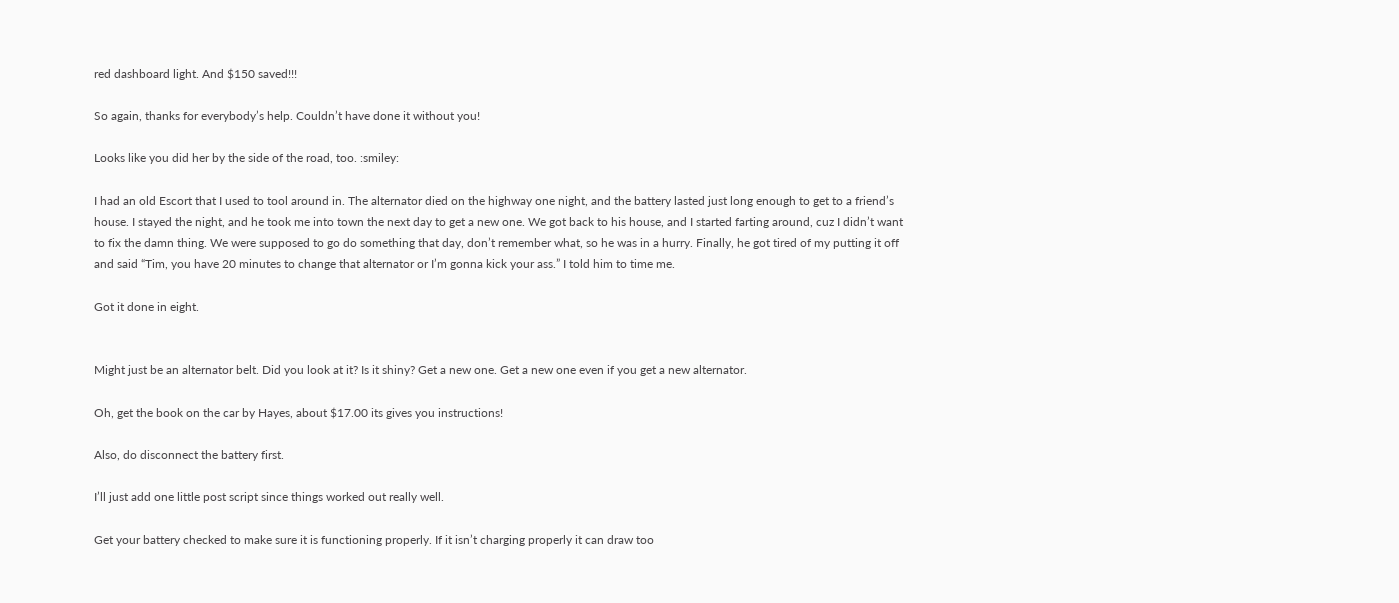red dashboard light. And $150 saved!!!

So again, thanks for everybody’s help. Couldn’t have done it without you!

Looks like you did her by the side of the road, too. :smiley:

I had an old Escort that I used to tool around in. The alternator died on the highway one night, and the battery lasted just long enough to get to a friend’s house. I stayed the night, and he took me into town the next day to get a new one. We got back to his house, and I started farting around, cuz I didn’t want to fix the damn thing. We were supposed to go do something that day, don’t remember what, so he was in a hurry. Finally, he got tired of my putting it off and said “Tim, you have 20 minutes to change that alternator or I’m gonna kick your ass.” I told him to time me.

Got it done in eight.


Might just be an alternator belt. Did you look at it? Is it shiny? Get a new one. Get a new one even if you get a new alternator.

Oh, get the book on the car by Hayes, about $17.00 its gives you instructions!

Also, do disconnect the battery first.

I’ll just add one little post script since things worked out really well.

Get your battery checked to make sure it is functioning properly. If it isn’t charging properly it can draw too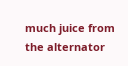much juice from the alternator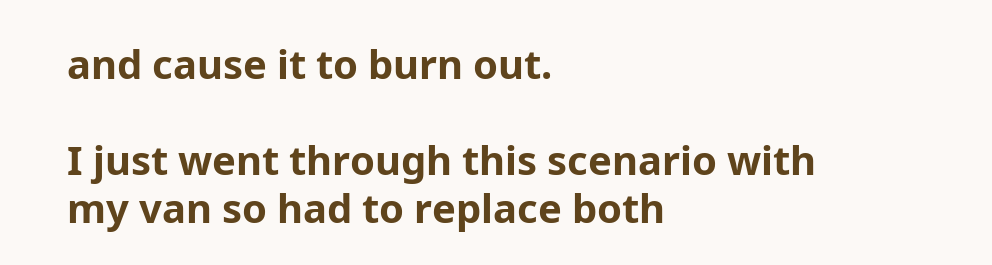and cause it to burn out.

I just went through this scenario with my van so had to replace both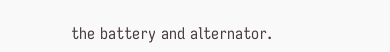the battery and alternator.